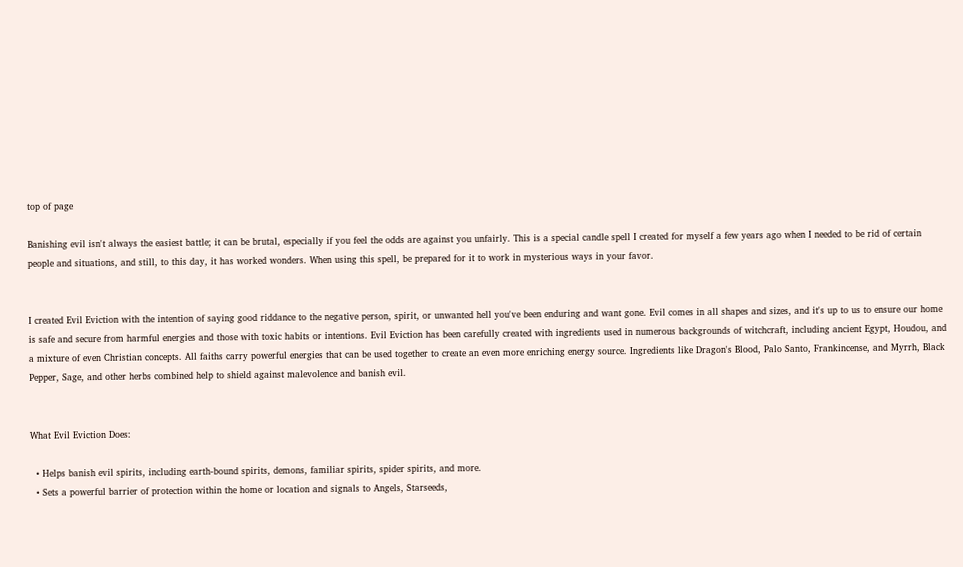top of page

Banishing evil isn't always the easiest battle; it can be brutal, especially if you feel the odds are against you unfairly. This is a special candle spell I created for myself a few years ago when I needed to be rid of certain people and situations, and still, to this day, it has worked wonders. When using this spell, be prepared for it to work in mysterious ways in your favor.


I created Evil Eviction with the intention of saying good riddance to the negative person, spirit, or unwanted hell you've been enduring and want gone. Evil comes in all shapes and sizes, and it's up to us to ensure our home is safe and secure from harmful energies and those with toxic habits or intentions. Evil Eviction has been carefully created with ingredients used in numerous backgrounds of witchcraft, including ancient Egypt, Houdou, and a mixture of even Christian concepts. All faiths carry powerful energies that can be used together to create an even more enriching energy source. Ingredients like Dragon's Blood, Palo Santo, Frankincense, and Myrrh, Black Pepper, Sage, and other herbs combined help to shield against malevolence and banish evil.


What Evil Eviction Does:

  • Helps banish evil spirits, including earth-bound spirits, demons, familiar spirits, spider spirits, and more.
  • Sets a powerful barrier of protection within the home or location and signals to Angels, Starseeds,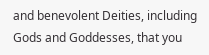and benevolent Deities, including Gods and Goddesses, that you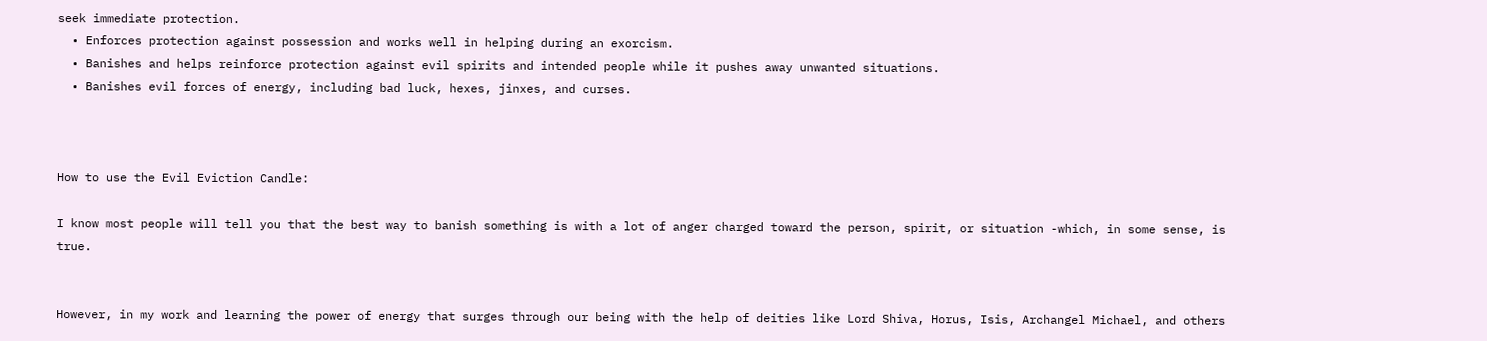seek immediate protection.
  • Enforces protection against possession and works well in helping during an exorcism.
  • Banishes and helps reinforce protection against evil spirits and intended people while it pushes away unwanted situations.
  • Banishes evil forces of energy, including bad luck, hexes, jinxes, and curses.



How to use the Evil Eviction Candle:

I know most people will tell you that the best way to banish something is with a lot of anger charged toward the person, spirit, or situation -which, in some sense, is true.


However, in my work and learning the power of energy that surges through our being with the help of deities like Lord Shiva, Horus, Isis, Archangel Michael, and others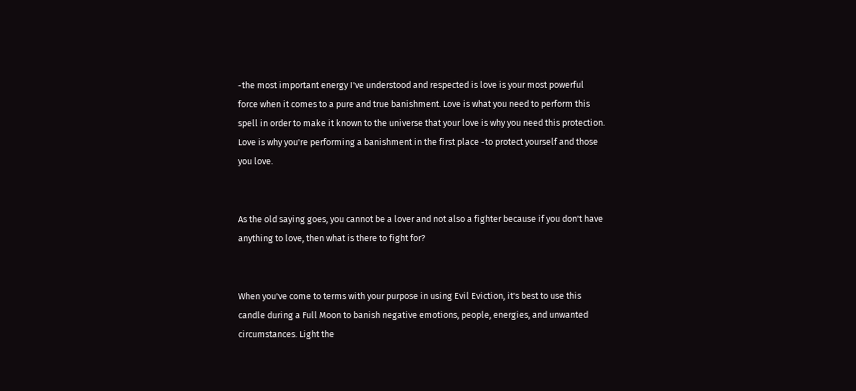-the most important energy I've understood and respected is love is your most powerful force when it comes to a pure and true banishment. Love is what you need to perform this spell in order to make it known to the universe that your love is why you need this protection. Love is why you're performing a banishment in the first place -to protect yourself and those you love.


As the old saying goes, you cannot be a lover and not also a fighter because if you don't have anything to love, then what is there to fight for?


When you've come to terms with your purpose in using Evil Eviction, it's best to use this candle during a Full Moon to banish negative emotions, people, energies, and unwanted circumstances. Light the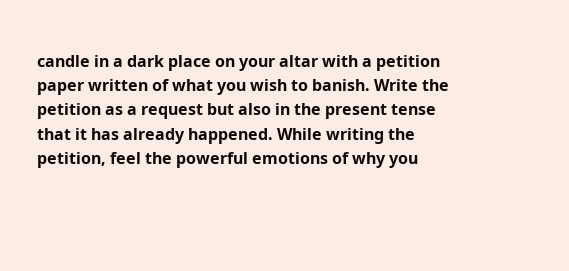candle in a dark place on your altar with a petition paper written of what you wish to banish. Write the petition as a request but also in the present tense that it has already happened. While writing the petition, feel the powerful emotions of why you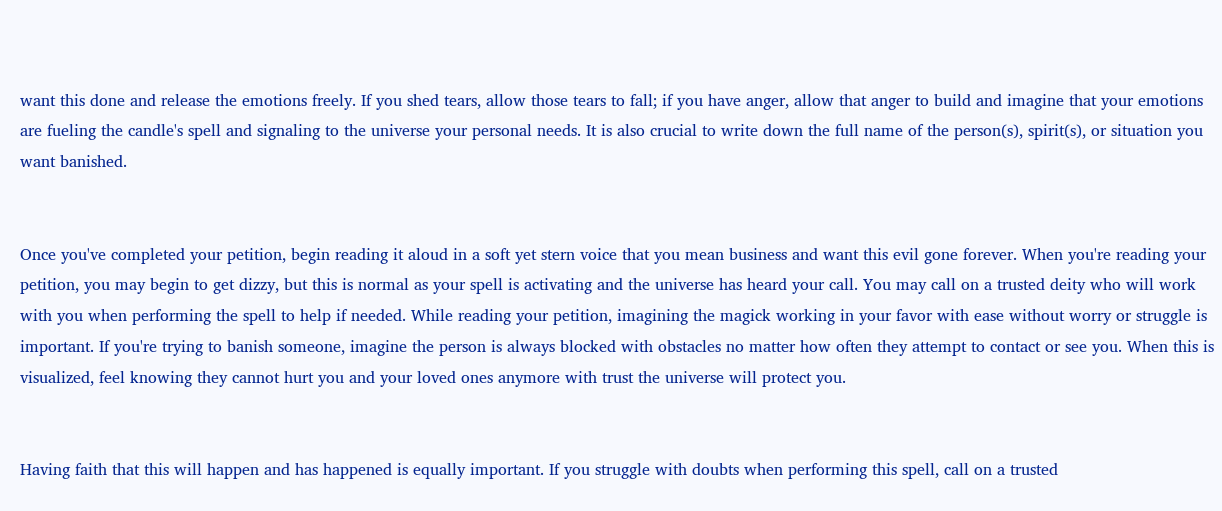want this done and release the emotions freely. If you shed tears, allow those tears to fall; if you have anger, allow that anger to build and imagine that your emotions are fueling the candle's spell and signaling to the universe your personal needs. It is also crucial to write down the full name of the person(s), spirit(s), or situation you want banished.


Once you've completed your petition, begin reading it aloud in a soft yet stern voice that you mean business and want this evil gone forever. When you're reading your petition, you may begin to get dizzy, but this is normal as your spell is activating and the universe has heard your call. You may call on a trusted deity who will work with you when performing the spell to help if needed. While reading your petition, imagining the magick working in your favor with ease without worry or struggle is important. If you're trying to banish someone, imagine the person is always blocked with obstacles no matter how often they attempt to contact or see you. When this is visualized, feel knowing they cannot hurt you and your loved ones anymore with trust the universe will protect you.


Having faith that this will happen and has happened is equally important. If you struggle with doubts when performing this spell, call on a trusted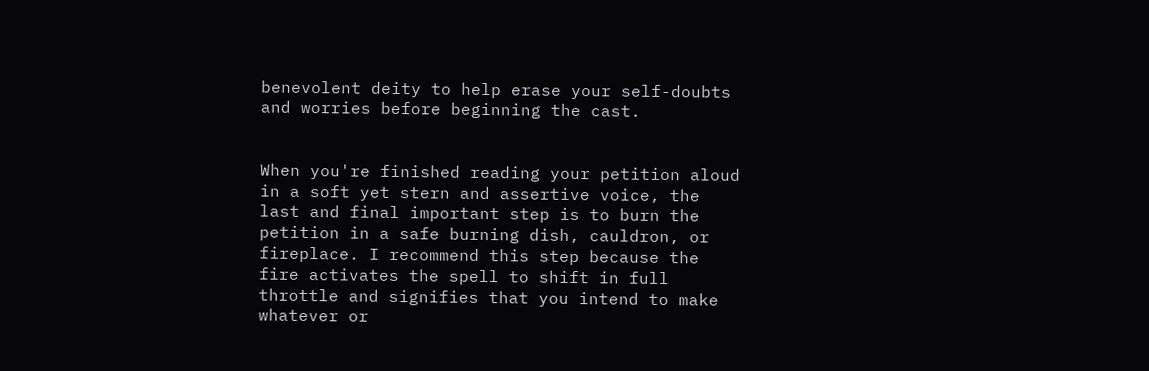benevolent deity to help erase your self-doubts and worries before beginning the cast.


When you're finished reading your petition aloud in a soft yet stern and assertive voice, the last and final important step is to burn the petition in a safe burning dish, cauldron, or fireplace. I recommend this step because the fire activates the spell to shift in full throttle and signifies that you intend to make whatever or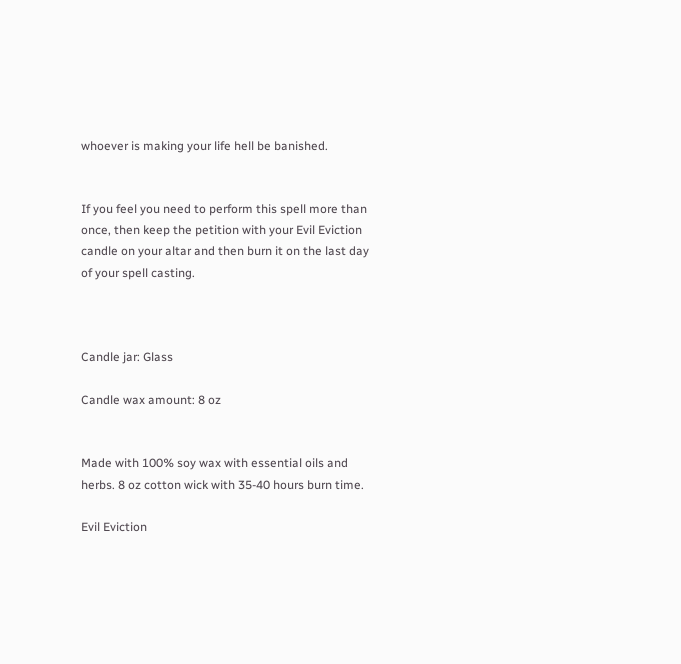whoever is making your life hell be banished.


If you feel you need to perform this spell more than once, then keep the petition with your Evil Eviction candle on your altar and then burn it on the last day of your spell casting.



Candle jar: Glass

Candle wax amount: 8 oz


Made with 100% soy wax with essential oils and herbs. 8 oz cotton wick with 35-40 hours burn time.

Evil Eviction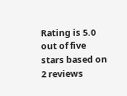Rating is 5.0 out of five stars based on 2 reviews